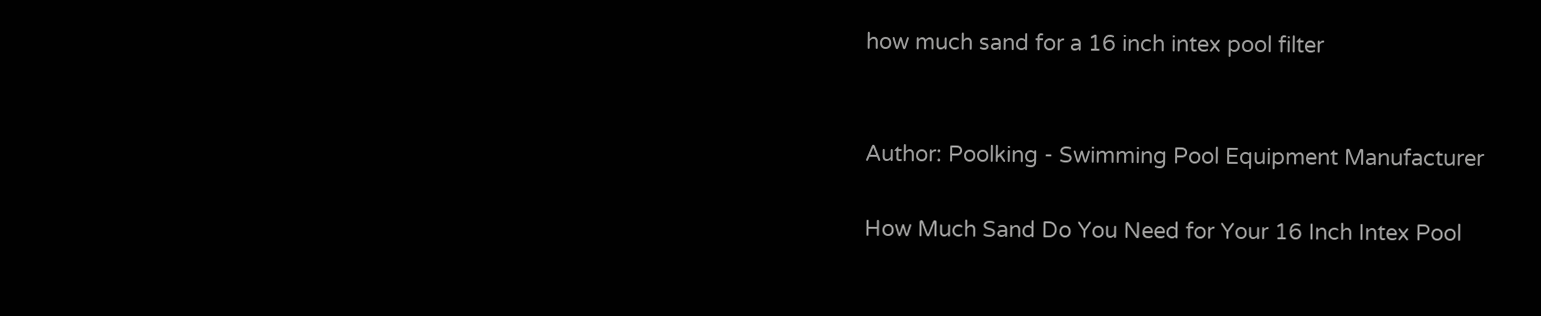how much sand for a 16 inch intex pool filter


Author: Poolking - Swimming Pool Equipment Manufacturer

How Much Sand Do You Need for Your 16 Inch Intex Pool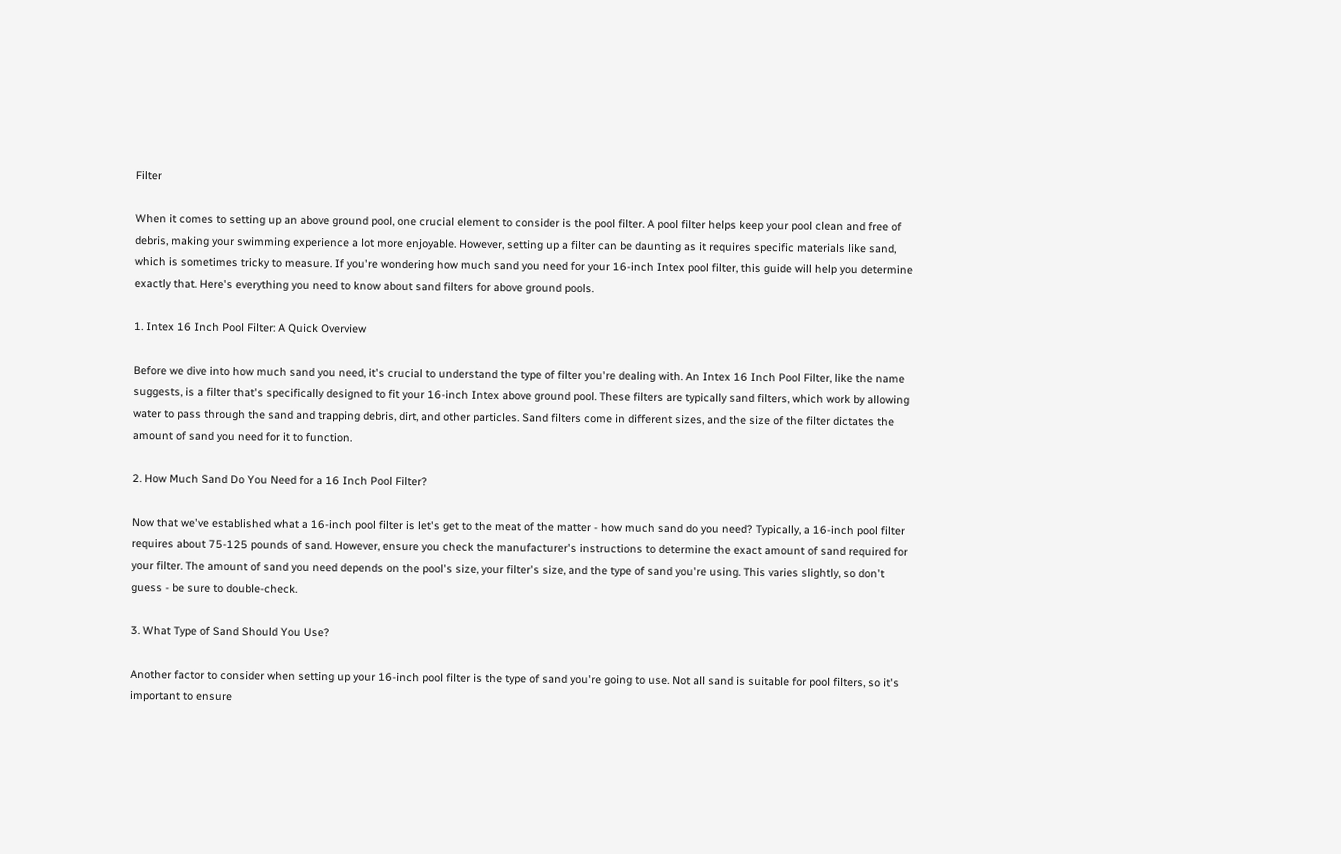Filter

When it comes to setting up an above ground pool, one crucial element to consider is the pool filter. A pool filter helps keep your pool clean and free of debris, making your swimming experience a lot more enjoyable. However, setting up a filter can be daunting as it requires specific materials like sand, which is sometimes tricky to measure. If you're wondering how much sand you need for your 16-inch Intex pool filter, this guide will help you determine exactly that. Here's everything you need to know about sand filters for above ground pools.

1. Intex 16 Inch Pool Filter: A Quick Overview

Before we dive into how much sand you need, it's crucial to understand the type of filter you're dealing with. An Intex 16 Inch Pool Filter, like the name suggests, is a filter that's specifically designed to fit your 16-inch Intex above ground pool. These filters are typically sand filters, which work by allowing water to pass through the sand and trapping debris, dirt, and other particles. Sand filters come in different sizes, and the size of the filter dictates the amount of sand you need for it to function.

2. How Much Sand Do You Need for a 16 Inch Pool Filter?

Now that we've established what a 16-inch pool filter is let's get to the meat of the matter - how much sand do you need? Typically, a 16-inch pool filter requires about 75-125 pounds of sand. However, ensure you check the manufacturer's instructions to determine the exact amount of sand required for your filter. The amount of sand you need depends on the pool's size, your filter's size, and the type of sand you're using. This varies slightly, so don't guess - be sure to double-check.

3. What Type of Sand Should You Use?

Another factor to consider when setting up your 16-inch pool filter is the type of sand you're going to use. Not all sand is suitable for pool filters, so it's important to ensure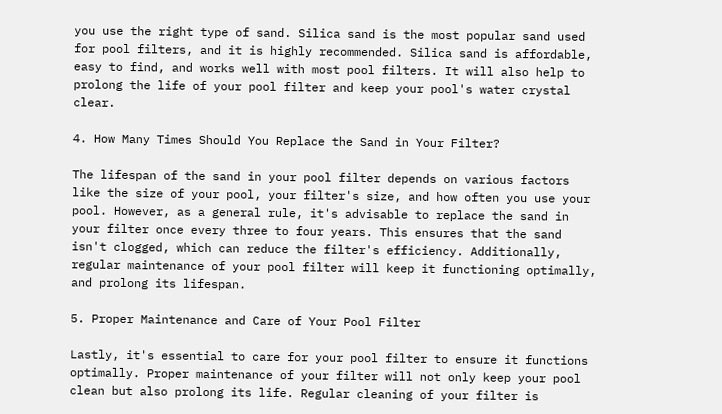you use the right type of sand. Silica sand is the most popular sand used for pool filters, and it is highly recommended. Silica sand is affordable, easy to find, and works well with most pool filters. It will also help to prolong the life of your pool filter and keep your pool's water crystal clear.

4. How Many Times Should You Replace the Sand in Your Filter?

The lifespan of the sand in your pool filter depends on various factors like the size of your pool, your filter's size, and how often you use your pool. However, as a general rule, it's advisable to replace the sand in your filter once every three to four years. This ensures that the sand isn't clogged, which can reduce the filter's efficiency. Additionally, regular maintenance of your pool filter will keep it functioning optimally, and prolong its lifespan.

5. Proper Maintenance and Care of Your Pool Filter

Lastly, it's essential to care for your pool filter to ensure it functions optimally. Proper maintenance of your filter will not only keep your pool clean but also prolong its life. Regular cleaning of your filter is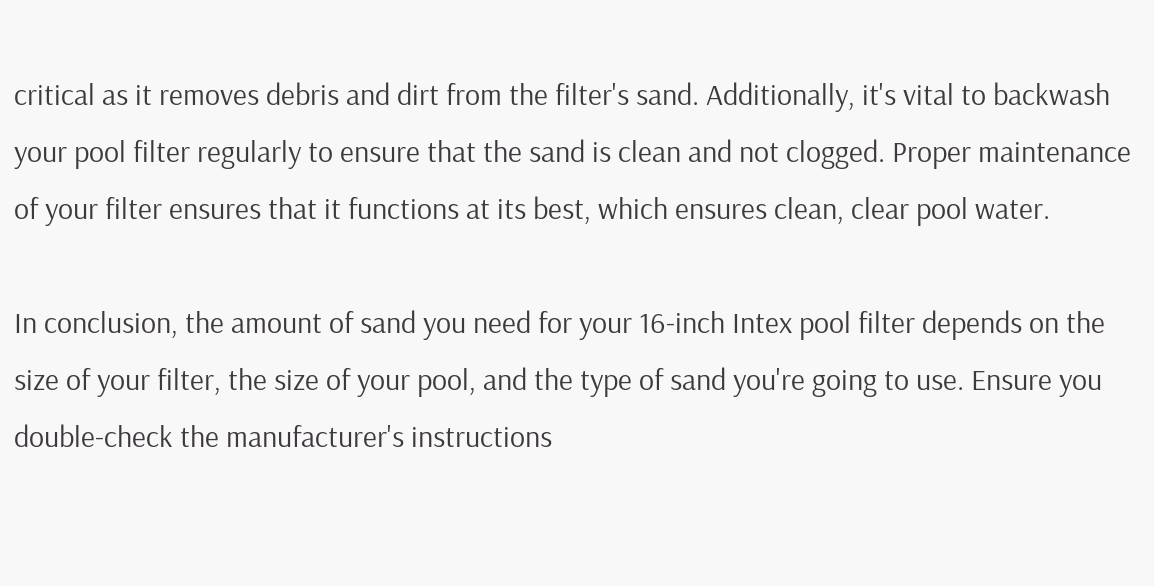critical as it removes debris and dirt from the filter's sand. Additionally, it's vital to backwash your pool filter regularly to ensure that the sand is clean and not clogged. Proper maintenance of your filter ensures that it functions at its best, which ensures clean, clear pool water.

In conclusion, the amount of sand you need for your 16-inch Intex pool filter depends on the size of your filter, the size of your pool, and the type of sand you're going to use. Ensure you double-check the manufacturer's instructions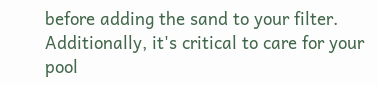before adding the sand to your filter. Additionally, it's critical to care for your pool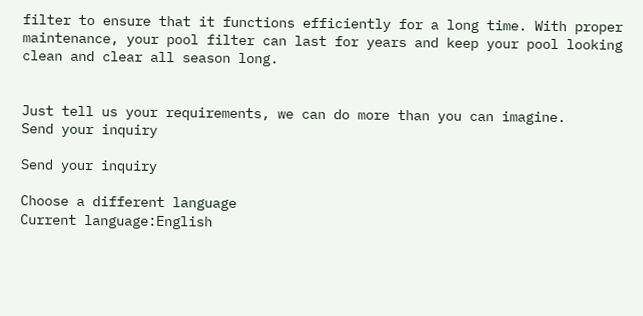filter to ensure that it functions efficiently for a long time. With proper maintenance, your pool filter can last for years and keep your pool looking clean and clear all season long.


Just tell us your requirements, we can do more than you can imagine.
Send your inquiry

Send your inquiry

Choose a different language
Current language:English